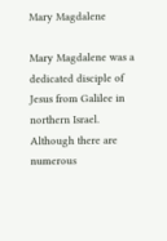Mary Magdalene

Mary Magdalene was a dedicated disciple of Jesus from Galilee in northern Israel. Although there are numerous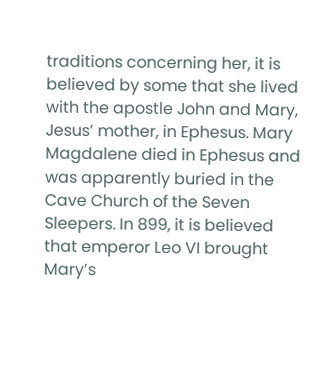traditions concerning her, it is believed by some that she lived with the apostle John and Mary, Jesus’ mother, in Ephesus. Mary Magdalene died in Ephesus and was apparently buried in the Cave Church of the Seven Sleepers. In 899, it is believed that emperor Leo VI brought Mary’s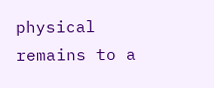physical remains to a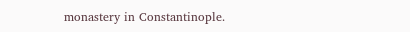monastery in Constantinople.